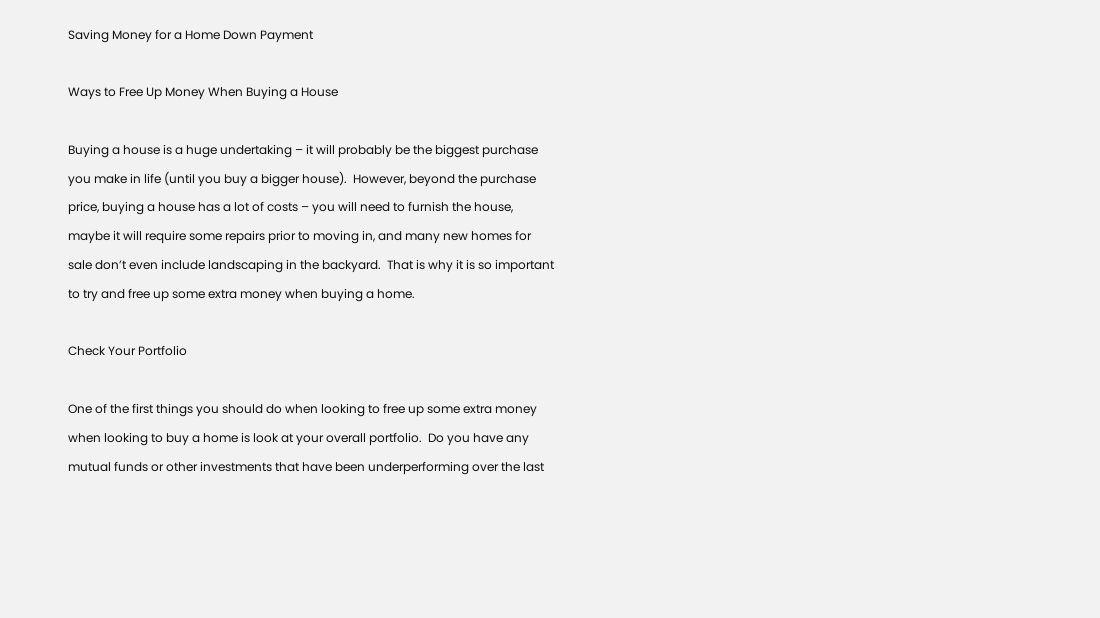Saving Money for a Home Down Payment

Ways to Free Up Money When Buying a House

Buying a house is a huge undertaking – it will probably be the biggest purchase you make in life (until you buy a bigger house).  However, beyond the purchase price, buying a house has a lot of costs – you will need to furnish the house, maybe it will require some repairs prior to moving in, and many new homes for sale don’t even include landscaping in the backyard.  That is why it is so important to try and free up some extra money when buying a home.

Check Your Portfolio

One of the first things you should do when looking to free up some extra money when looking to buy a home is look at your overall portfolio.  Do you have any mutual funds or other investments that have been underperforming over the last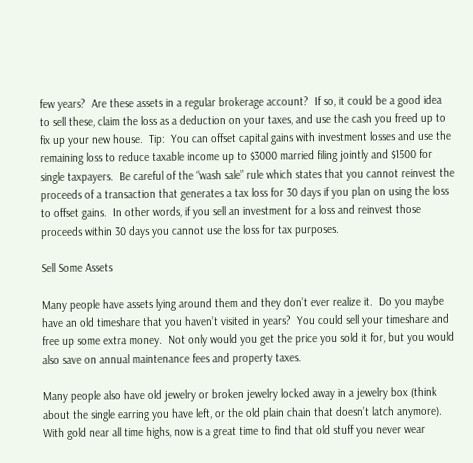few years?  Are these assets in a regular brokerage account?  If so, it could be a good idea to sell these, claim the loss as a deduction on your taxes, and use the cash you freed up to fix up your new house.  Tip:  You can offset capital gains with investment losses and use the remaining loss to reduce taxable income up to $3000 married filing jointly and $1500 for single taxpayers.  Be careful of the “wash sale” rule which states that you cannot reinvest the proceeds of a transaction that generates a tax loss for 30 days if you plan on using the loss to offset gains.  In other words, if you sell an investment for a loss and reinvest those proceeds within 30 days you cannot use the loss for tax purposes.

Sell Some Assets

Many people have assets lying around them and they don’t ever realize it.  Do you maybe have an old timeshare that you haven’t visited in years?  You could sell your timeshare and free up some extra money.  Not only would you get the price you sold it for, but you would also save on annual maintenance fees and property taxes.

Many people also have old jewelry or broken jewelry locked away in a jewelry box (think about the single earring you have left, or the old plain chain that doesn’t latch anymore).  With gold near all time highs, now is a great time to find that old stuff you never wear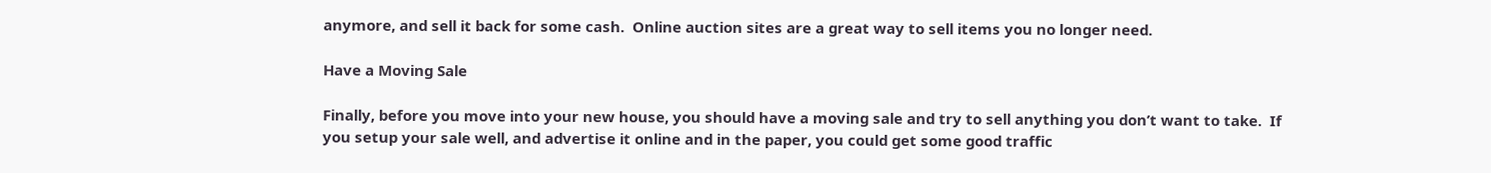anymore, and sell it back for some cash.  Online auction sites are a great way to sell items you no longer need.

Have a Moving Sale

Finally, before you move into your new house, you should have a moving sale and try to sell anything you don’t want to take.  If you setup your sale well, and advertise it online and in the paper, you could get some good traffic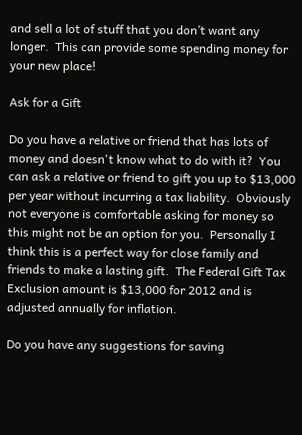and sell a lot of stuff that you don’t want any longer.  This can provide some spending money for your new place!

Ask for a Gift

Do you have a relative or friend that has lots of money and doesn't know what to do with it?  You can ask a relative or friend to gift you up to $13,000 per year without incurring a tax liability.  Obviously not everyone is comfortable asking for money so this might not be an option for you.  Personally I think this is a perfect way for close family and friends to make a lasting gift.  The Federal Gift Tax Exclusion amount is $13,000 for 2012 and is adjusted annually for inflation.

Do you have any suggestions for saving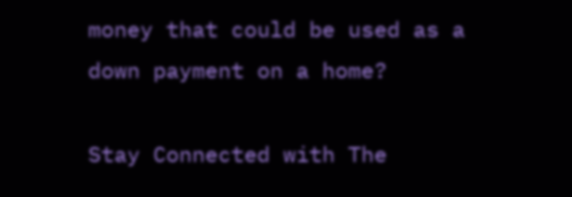money that could be used as a down payment on a home?

Stay Connected with The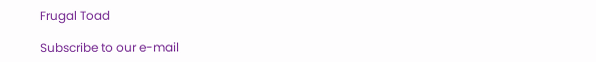Frugal Toad

Subscribe to our e-mail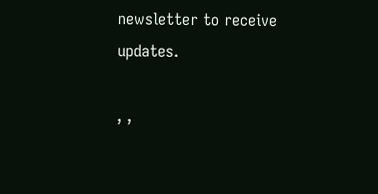newsletter to receive updates.

, ,